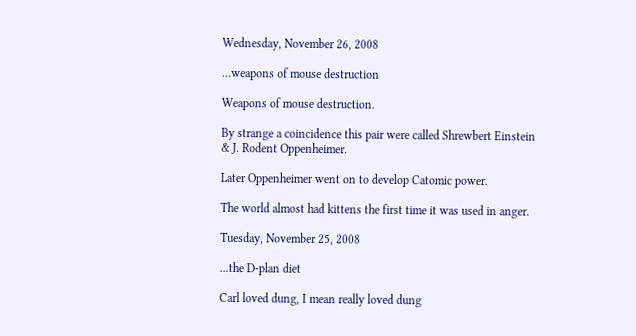Wednesday, November 26, 2008

...weapons of mouse destruction

Weapons of mouse destruction.

By strange a coincidence this pair were called Shrewbert Einstein
& J. Rodent Oppenheimer.

Later Oppenheimer went on to develop Catomic power.

The world almost had kittens the first time it was used in anger.

Tuesday, November 25, 2008

...the D-plan diet

Carl loved dung, I mean really loved dung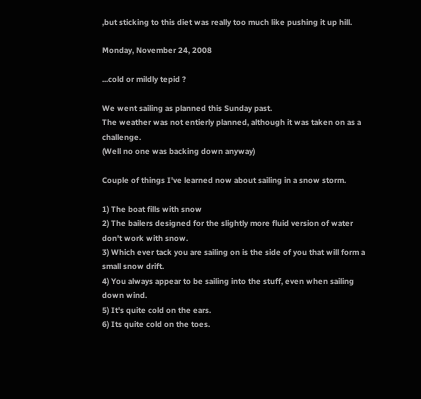,but sticking to this diet was really too much like pushing it up hill.

Monday, November 24, 2008

...cold or mildly tepid ?

We went sailing as planned this Sunday past.
The weather was not entierly planned, although it was taken on as a challenge.
(Well no one was backing down anyway)

Couple of things I've learned now about sailing in a snow storm.

1) The boat fills with snow
2) The bailers designed for the slightly more fluid version of water don't work with snow.
3) Which ever tack you are sailing on is the side of you that will form a small snow drift.
4) You always appear to be sailing into the stuff, even when sailing down wind.
5) It's quite cold on the ears.
6) Its quite cold on the toes.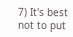7) It's best not to put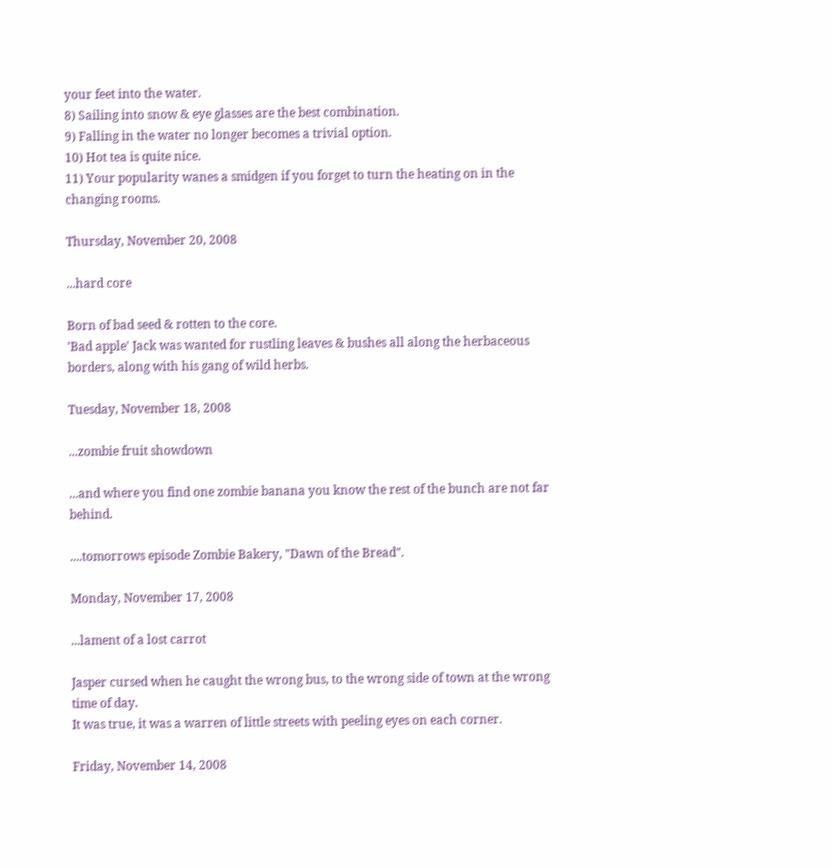your feet into the water.
8) Sailing into snow & eye glasses are the best combination.
9) Falling in the water no longer becomes a trivial option.
10) Hot tea is quite nice.
11) Your popularity wanes a smidgen if you forget to turn the heating on in the changing rooms.

Thursday, November 20, 2008

...hard core

Born of bad seed & rotten to the core.
'Bad apple' Jack was wanted for rustling leaves & bushes all along the herbaceous borders, along with his gang of wild herbs.

Tuesday, November 18, 2008

...zombie fruit showdown

...and where you find one zombie banana you know the rest of the bunch are not far behind.

....tomorrows episode Zombie Bakery, "Dawn of the Bread".

Monday, November 17, 2008

...lament of a lost carrot

Jasper cursed when he caught the wrong bus, to the wrong side of town at the wrong time of day.
It was true, it was a warren of little streets with peeling eyes on each corner.

Friday, November 14, 2008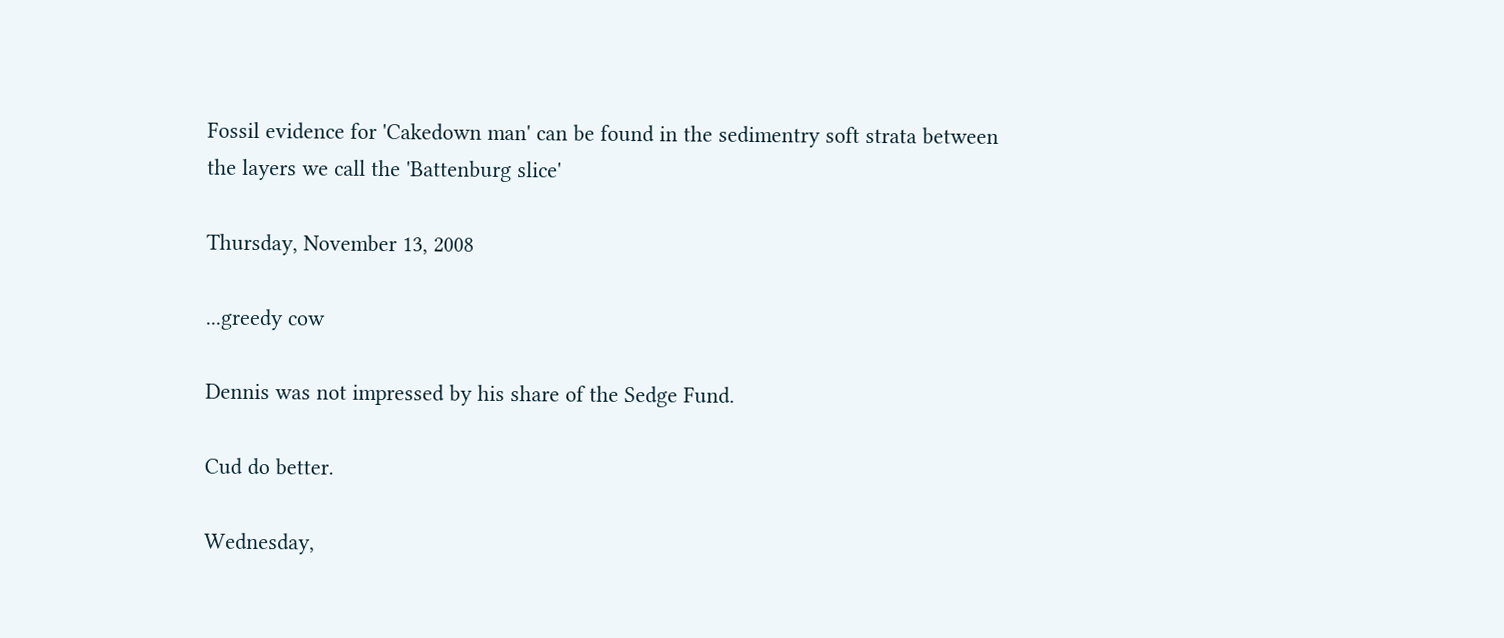Fossil evidence for 'Cakedown man' can be found in the sedimentry soft strata between the layers we call the 'Battenburg slice'

Thursday, November 13, 2008

...greedy cow

Dennis was not impressed by his share of the Sedge Fund.

Cud do better.

Wednesday,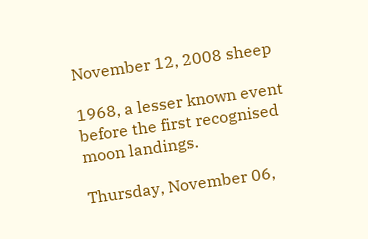November 12, 2008 sheep

1968, a lesser known event before the first recognised moon landings.

Thursday, November 06,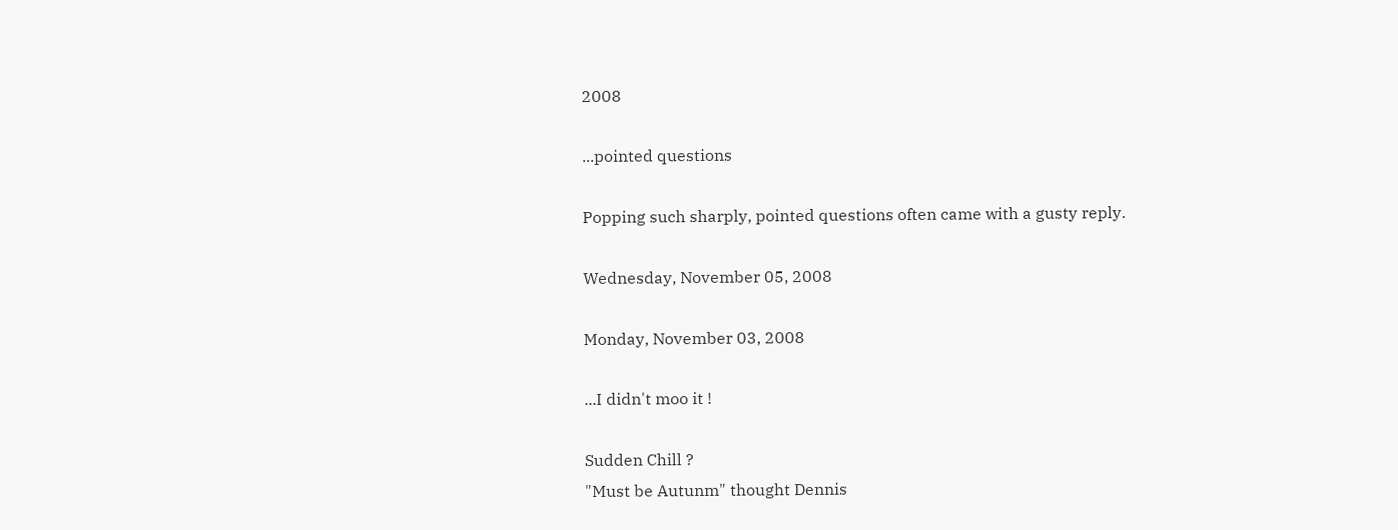2008

...pointed questions

Popping such sharply, pointed questions often came with a gusty reply.

Wednesday, November 05, 2008

Monday, November 03, 2008

...I didn't moo it !

Sudden Chill ?
"Must be Autunm" thought Dennis